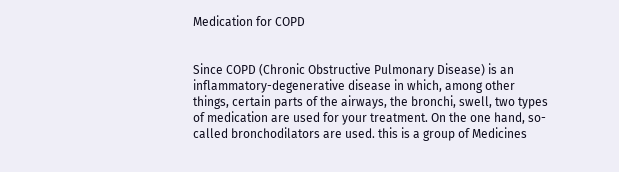Medication for COPD


Since COPD (Chronic Obstructive Pulmonary Disease) is an inflammatory-degenerative disease in which, among other things, certain parts of the airways, the bronchi, swell, two types of medication are used for your treatment. On the one hand, so-called bronchodilators are used. this is a group of Medicines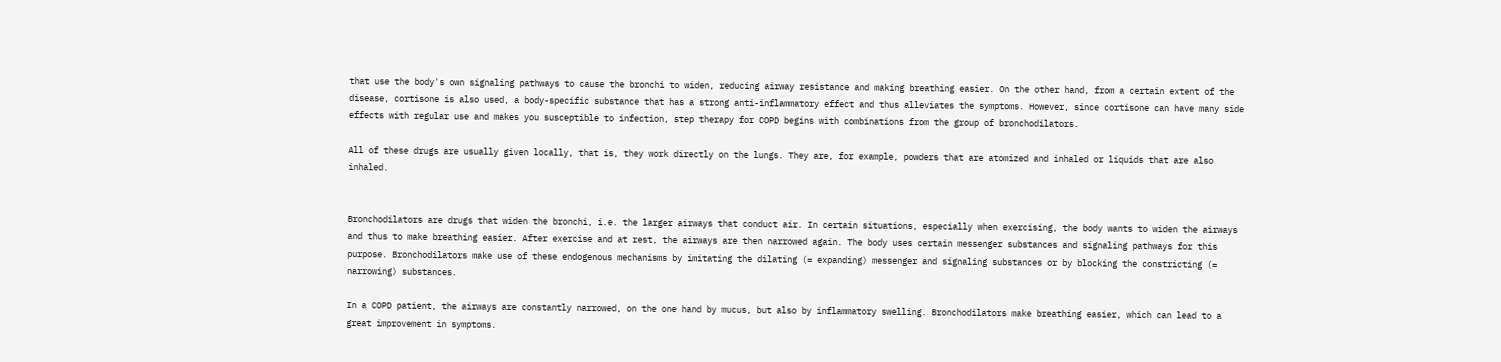that use the body's own signaling pathways to cause the bronchi to widen, reducing airway resistance and making breathing easier. On the other hand, from a certain extent of the disease, cortisone is also used, a body-specific substance that has a strong anti-inflammatory effect and thus alleviates the symptoms. However, since cortisone can have many side effects with regular use and makes you susceptible to infection, step therapy for COPD begins with combinations from the group of bronchodilators.

All of these drugs are usually given locally, that is, they work directly on the lungs. They are, for example, powders that are atomized and inhaled or liquids that are also inhaled.


Bronchodilators are drugs that widen the bronchi, i.e. the larger airways that conduct air. In certain situations, especially when exercising, the body wants to widen the airways and thus to make breathing easier. After exercise and at rest, the airways are then narrowed again. The body uses certain messenger substances and signaling pathways for this purpose. Bronchodilators make use of these endogenous mechanisms by imitating the dilating (= expanding) messenger and signaling substances or by blocking the constricting (= narrowing) substances.

In a COPD patient, the airways are constantly narrowed, on the one hand by mucus, but also by inflammatory swelling. Bronchodilators make breathing easier, which can lead to a great improvement in symptoms.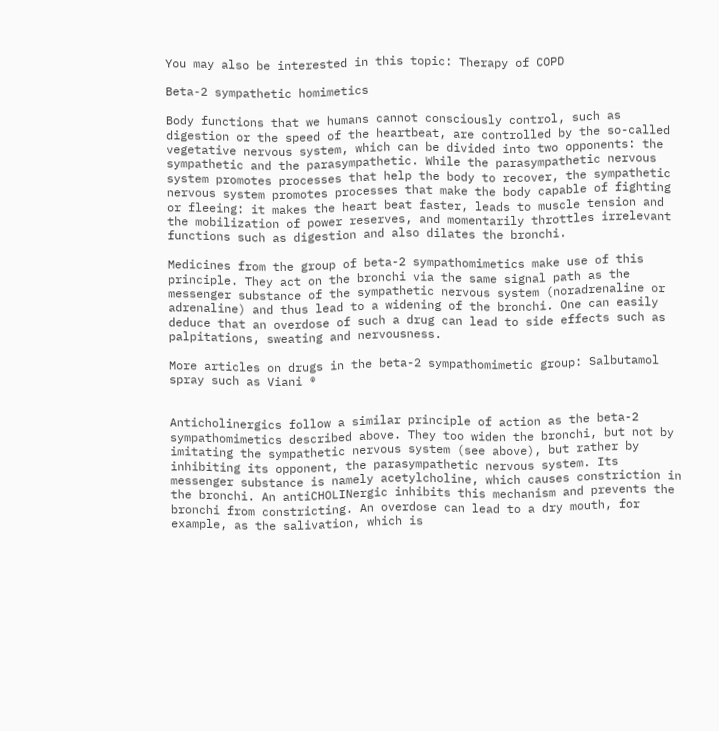You may also be interested in this topic: Therapy of COPD

Beta-2 sympathetic homimetics

Body functions that we humans cannot consciously control, such as digestion or the speed of the heartbeat, are controlled by the so-called vegetative nervous system, which can be divided into two opponents: the sympathetic and the parasympathetic. While the parasympathetic nervous system promotes processes that help the body to recover, the sympathetic nervous system promotes processes that make the body capable of fighting or fleeing: it makes the heart beat faster, leads to muscle tension and the mobilization of power reserves, and momentarily throttles irrelevant functions such as digestion and also dilates the bronchi.

Medicines from the group of beta-2 sympathomimetics make use of this principle. They act on the bronchi via the same signal path as the messenger substance of the sympathetic nervous system (noradrenaline or adrenaline) and thus lead to a widening of the bronchi. One can easily deduce that an overdose of such a drug can lead to side effects such as palpitations, sweating and nervousness.

More articles on drugs in the beta-2 sympathomimetic group: Salbutamol spray such as Viani ®


Anticholinergics follow a similar principle of action as the beta-2 sympathomimetics described above. They too widen the bronchi, but not by imitating the sympathetic nervous system (see above), but rather by inhibiting its opponent, the parasympathetic nervous system. Its messenger substance is namely acetylcholine, which causes constriction in the bronchi. An antiCHOLINergic inhibits this mechanism and prevents the bronchi from constricting. An overdose can lead to a dry mouth, for example, as the salivation, which is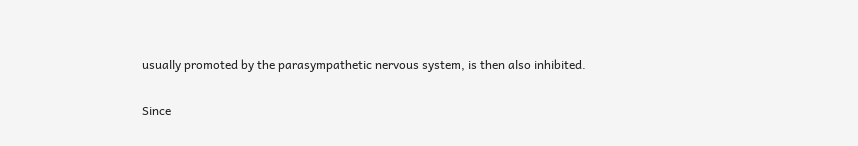usually promoted by the parasympathetic nervous system, is then also inhibited.

Since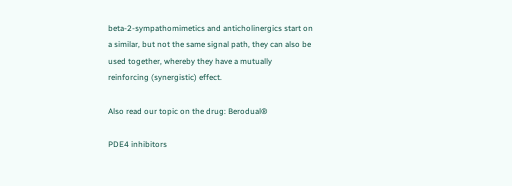beta-2-sympathomimetics and anticholinergics start on a similar, but not the same signal path, they can also be used together, whereby they have a mutually reinforcing (synergistic) effect.

Also read our topic on the drug: Berodual®

PDE4 inhibitors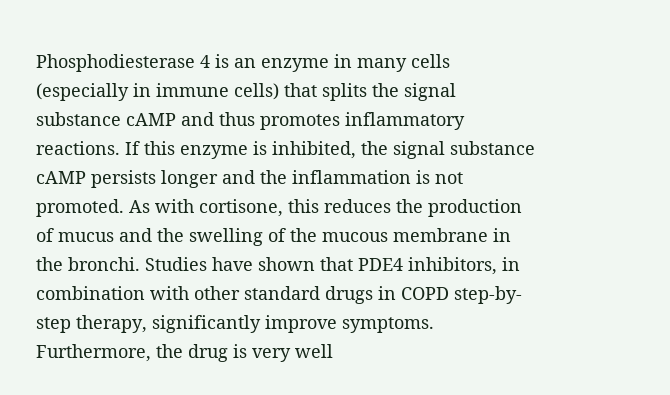Phosphodiesterase 4 is an enzyme in many cells (especially in immune cells) that splits the signal substance cAMP and thus promotes inflammatory reactions. If this enzyme is inhibited, the signal substance cAMP persists longer and the inflammation is not promoted. As with cortisone, this reduces the production of mucus and the swelling of the mucous membrane in the bronchi. Studies have shown that PDE4 inhibitors, in combination with other standard drugs in COPD step-by-step therapy, significantly improve symptoms. Furthermore, the drug is very well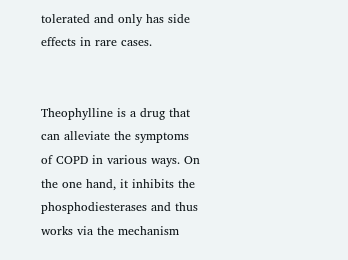tolerated and only has side effects in rare cases.


Theophylline is a drug that can alleviate the symptoms of COPD in various ways. On the one hand, it inhibits the phosphodiesterases and thus works via the mechanism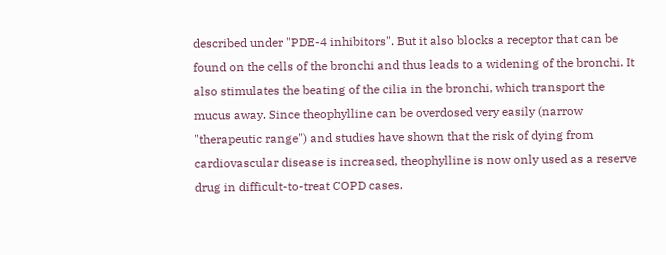described under "PDE-4 inhibitors". But it also blocks a receptor that can be found on the cells of the bronchi and thus leads to a widening of the bronchi. It also stimulates the beating of the cilia in the bronchi, which transport the mucus away. Since theophylline can be overdosed very easily (narrow "therapeutic range") and studies have shown that the risk of dying from cardiovascular disease is increased, theophylline is now only used as a reserve drug in difficult-to-treat COPD cases.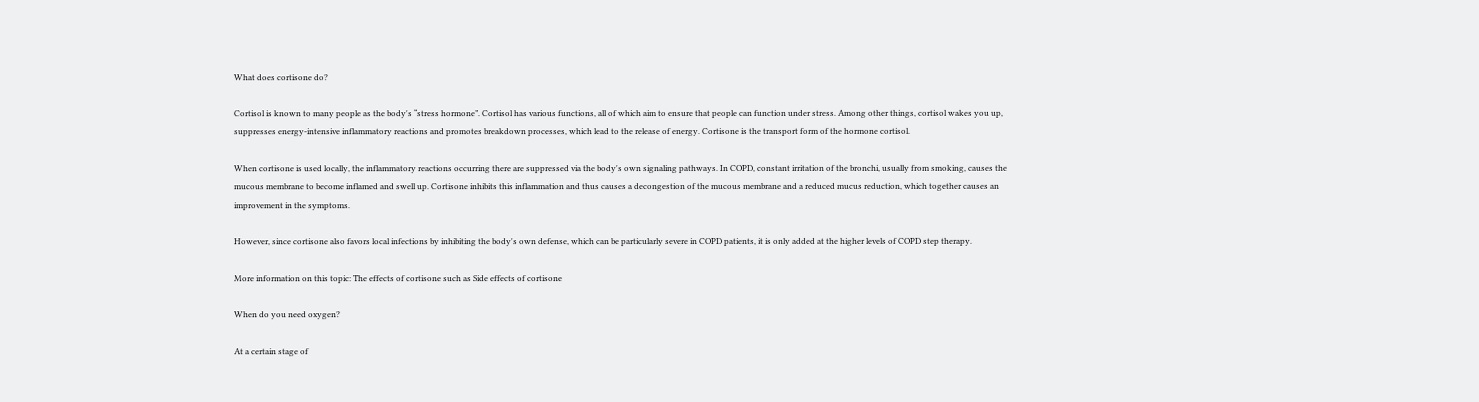What does cortisone do?

Cortisol is known to many people as the body's “stress hormone”. Cortisol has various functions, all of which aim to ensure that people can function under stress. Among other things, cortisol wakes you up, suppresses energy-intensive inflammatory reactions and promotes breakdown processes, which lead to the release of energy. Cortisone is the transport form of the hormone cortisol.

When cortisone is used locally, the inflammatory reactions occurring there are suppressed via the body's own signaling pathways. In COPD, constant irritation of the bronchi, usually from smoking, causes the mucous membrane to become inflamed and swell up. Cortisone inhibits this inflammation and thus causes a decongestion of the mucous membrane and a reduced mucus reduction, which together causes an improvement in the symptoms.

However, since cortisone also favors local infections by inhibiting the body's own defense, which can be particularly severe in COPD patients, it is only added at the higher levels of COPD step therapy.

More information on this topic: The effects of cortisone such as Side effects of cortisone

When do you need oxygen?

At a certain stage of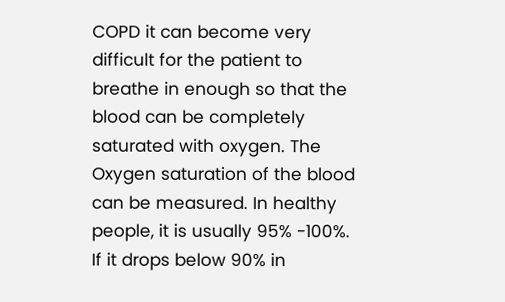COPD it can become very difficult for the patient to breathe in enough so that the blood can be completely saturated with oxygen. The Oxygen saturation of the blood can be measured. In healthy people, it is usually 95% -100%. If it drops below 90% in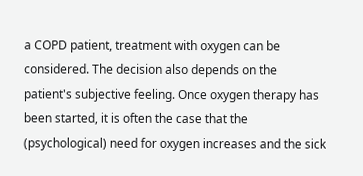a COPD patient, treatment with oxygen can be considered. The decision also depends on the patient's subjective feeling. Once oxygen therapy has been started, it is often the case that the (psychological) need for oxygen increases and the sick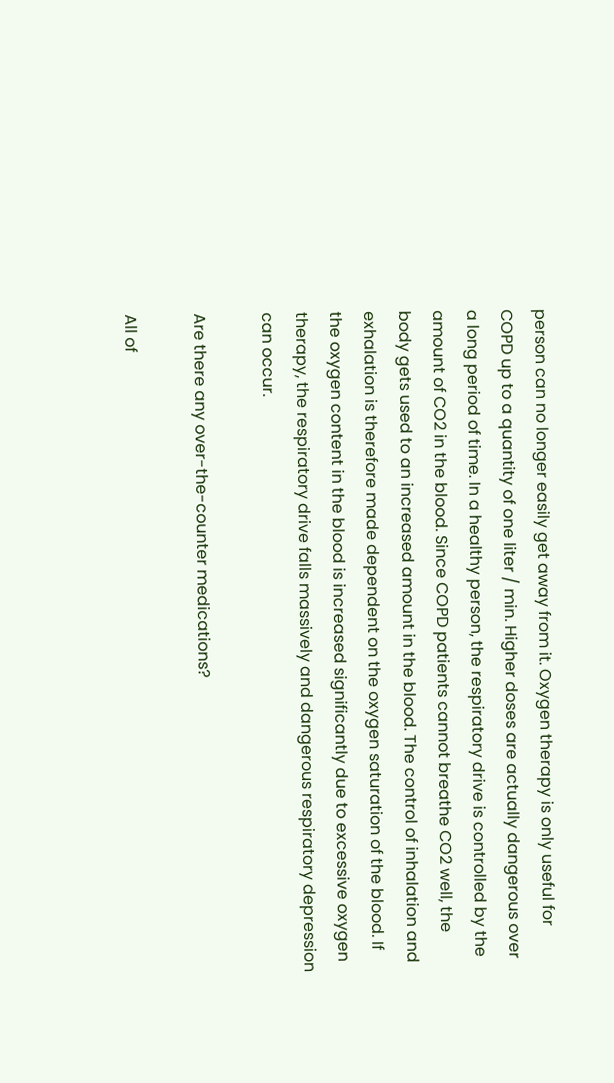person can no longer easily get away from it. Oxygen therapy is only useful for COPD up to a quantity of one liter / min. Higher doses are actually dangerous over a long period of time. In a healthy person, the respiratory drive is controlled by the amount of CO2 in the blood. Since COPD patients cannot breathe CO2 well, the body gets used to an increased amount in the blood. The control of inhalation and exhalation is therefore made dependent on the oxygen saturation of the blood. If the oxygen content in the blood is increased significantly due to excessive oxygen therapy, the respiratory drive falls massively and dangerous respiratory depression can occur.

Are there any over-the-counter medications?

All of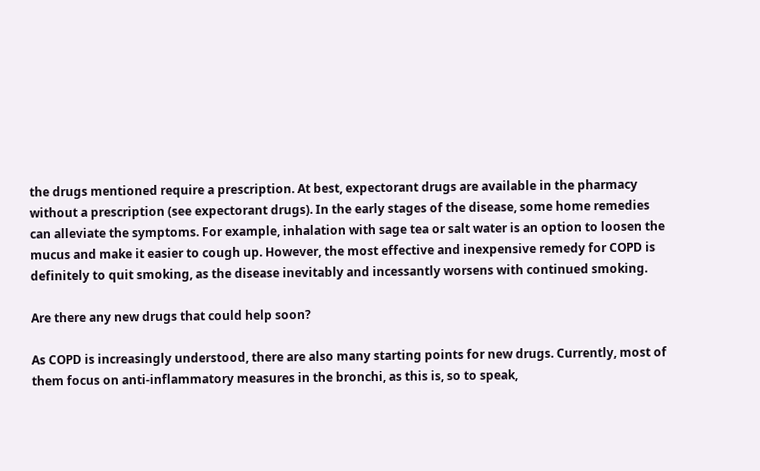the drugs mentioned require a prescription. At best, expectorant drugs are available in the pharmacy without a prescription (see expectorant drugs). In the early stages of the disease, some home remedies can alleviate the symptoms. For example, inhalation with sage tea or salt water is an option to loosen the mucus and make it easier to cough up. However, the most effective and inexpensive remedy for COPD is definitely to quit smoking, as the disease inevitably and incessantly worsens with continued smoking.

Are there any new drugs that could help soon?

As COPD is increasingly understood, there are also many starting points for new drugs. Currently, most of them focus on anti-inflammatory measures in the bronchi, as this is, so to speak,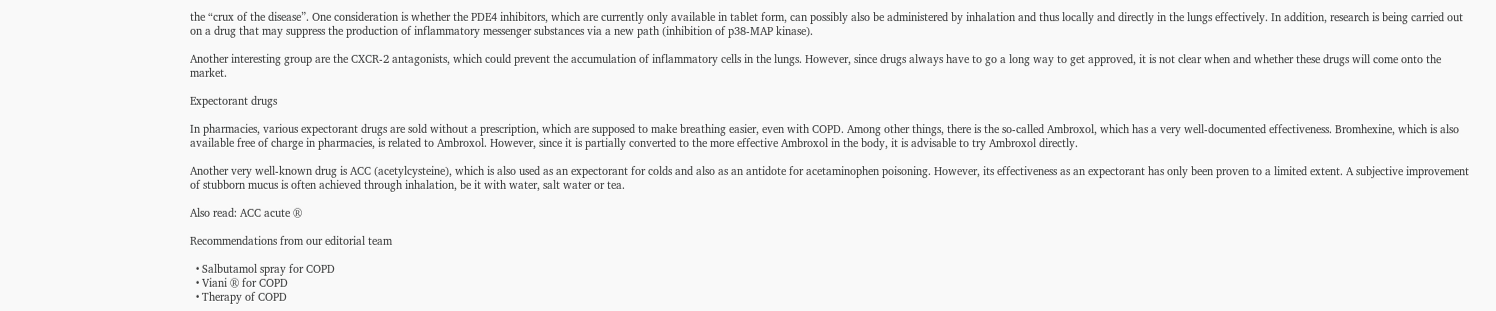the “crux of the disease”. One consideration is whether the PDE4 inhibitors, which are currently only available in tablet form, can possibly also be administered by inhalation and thus locally and directly in the lungs effectively. In addition, research is being carried out on a drug that may suppress the production of inflammatory messenger substances via a new path (inhibition of p38-MAP kinase).

Another interesting group are the CXCR-2 antagonists, which could prevent the accumulation of inflammatory cells in the lungs. However, since drugs always have to go a long way to get approved, it is not clear when and whether these drugs will come onto the market.

Expectorant drugs

In pharmacies, various expectorant drugs are sold without a prescription, which are supposed to make breathing easier, even with COPD. Among other things, there is the so-called Ambroxol, which has a very well-documented effectiveness. Bromhexine, which is also available free of charge in pharmacies, is related to Ambroxol. However, since it is partially converted to the more effective Ambroxol in the body, it is advisable to try Ambroxol directly.

Another very well-known drug is ACC (acetylcysteine), which is also used as an expectorant for colds and also as an antidote for acetaminophen poisoning. However, its effectiveness as an expectorant has only been proven to a limited extent. A subjective improvement of stubborn mucus is often achieved through inhalation, be it with water, salt water or tea.

Also read: ACC acute ®

Recommendations from our editorial team

  • Salbutamol spray for COPD
  • Viani ® for COPD
  • Therapy of COPD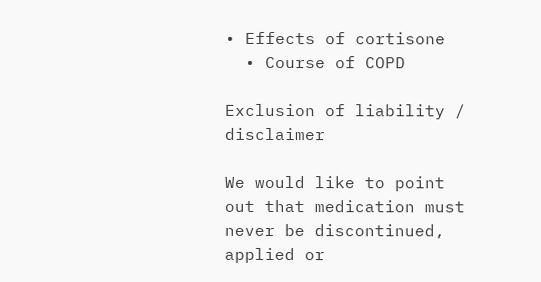• Effects of cortisone
  • Course of COPD

Exclusion of liability / disclaimer

We would like to point out that medication must never be discontinued, applied or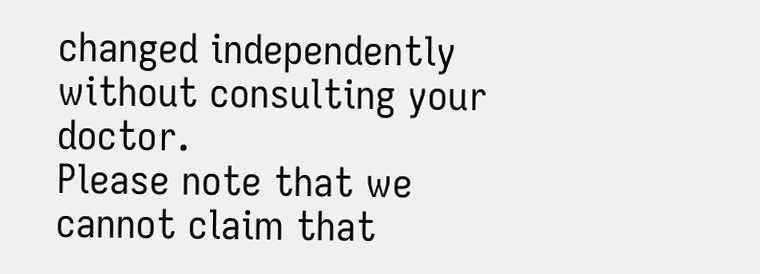changed independently without consulting your doctor.
Please note that we cannot claim that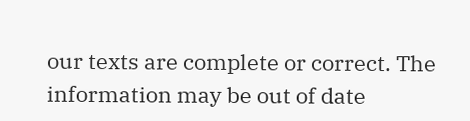our texts are complete or correct. The information may be out of date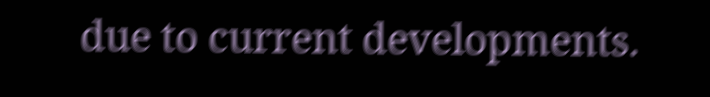due to current developments.